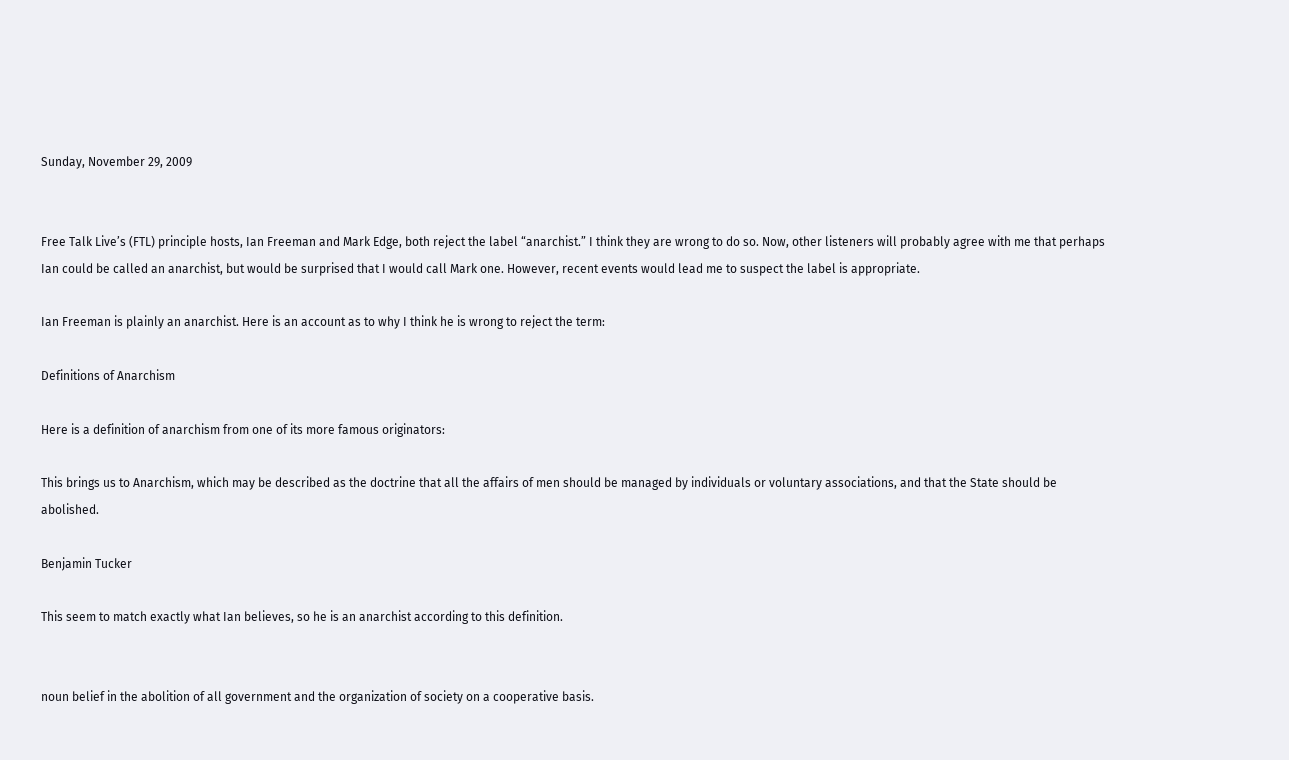Sunday, November 29, 2009


Free Talk Live’s (FTL) principle hosts, Ian Freeman and Mark Edge, both reject the label “anarchist.” I think they are wrong to do so. Now, other listeners will probably agree with me that perhaps Ian could be called an anarchist, but would be surprised that I would call Mark one. However, recent events would lead me to suspect the label is appropriate.

Ian Freeman is plainly an anarchist. Here is an account as to why I think he is wrong to reject the term:

Definitions of Anarchism

Here is a definition of anarchism from one of its more famous originators:

This brings us to Anarchism, which may be described as the doctrine that all the affairs of men should be managed by individuals or voluntary associations, and that the State should be abolished.

Benjamin Tucker

This seem to match exactly what Ian believes, so he is an anarchist according to this definition.


noun belief in the abolition of all government and the organization of society on a cooperative basis.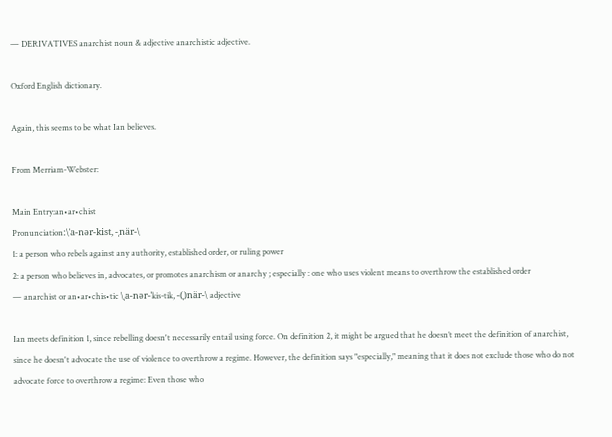— DERIVATIVES anarchist noun & adjective anarchistic adjective.

Oxford English dictionary.

Again, this seems to be what Ian believes.

From Merriam-Webster:

Main Entry:an•ar•chist
Pronunciation:\ˈa-nər-kist, -ˌnär-\
1: a person who rebels against any authority, established order, or ruling power
2: a person who believes in, advocates, or promotes anarchism or anarchy ; especially : one who uses violent means to overthrow the established order
— anarchist or an•ar•chis•tic \ˌa-nər-ˈkis-tik, -(ˌ)när-\ adjective

Ian meets definition 1, since rebelling doesn't necessarily entail using force. On definition 2, it might be argued that he doesn’t meet the definition of anarchist, since he doesn't advocate the use of violence to overthrow a regime. However, the definition says "especially," meaning that it does not exclude those who do not advocate force to overthrow a regime: Even those who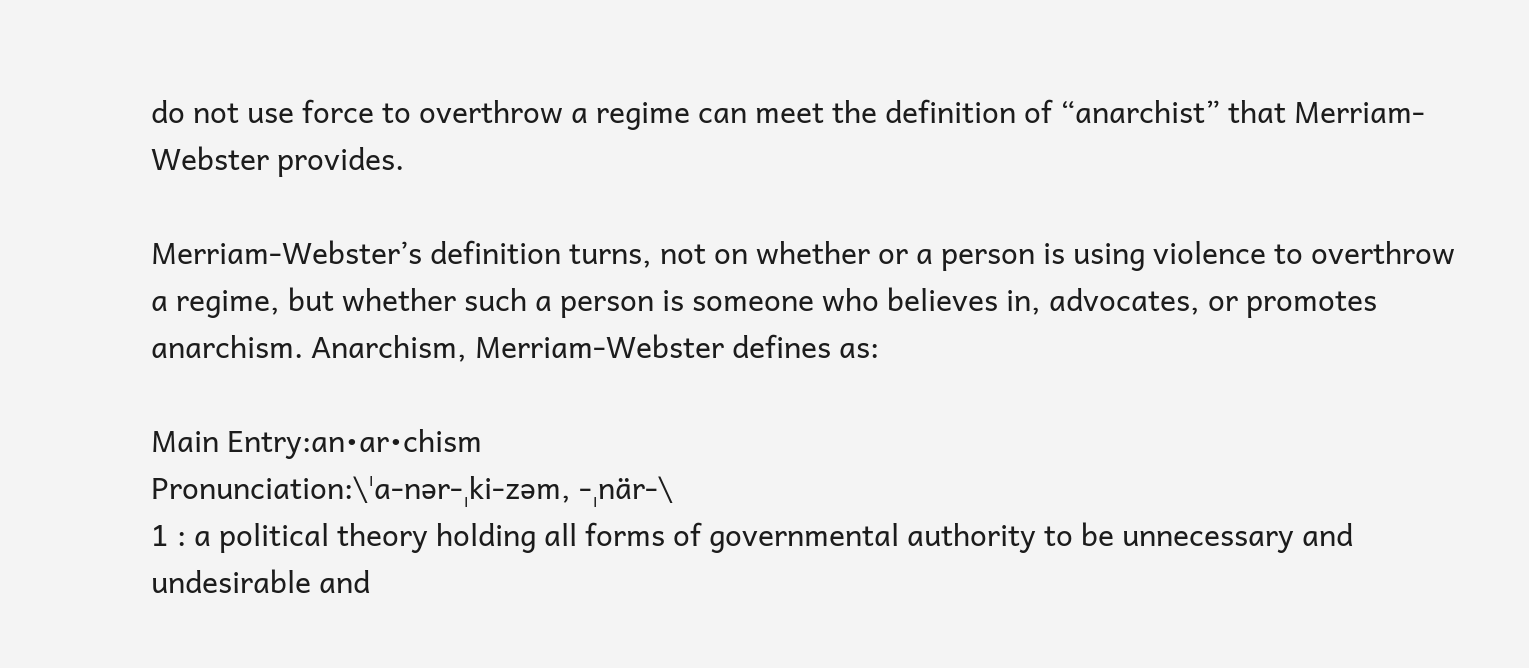do not use force to overthrow a regime can meet the definition of “anarchist” that Merriam-Webster provides.

Merriam-Webster’s definition turns, not on whether or a person is using violence to overthrow a regime, but whether such a person is someone who believes in, advocates, or promotes anarchism. Anarchism, Merriam-Webster defines as:

Main Entry:an•ar•chism
Pronunciation:\ˈa-nər-ˌki-zəm, -ˌnär-\
1 : a political theory holding all forms of governmental authority to be unnecessary and undesirable and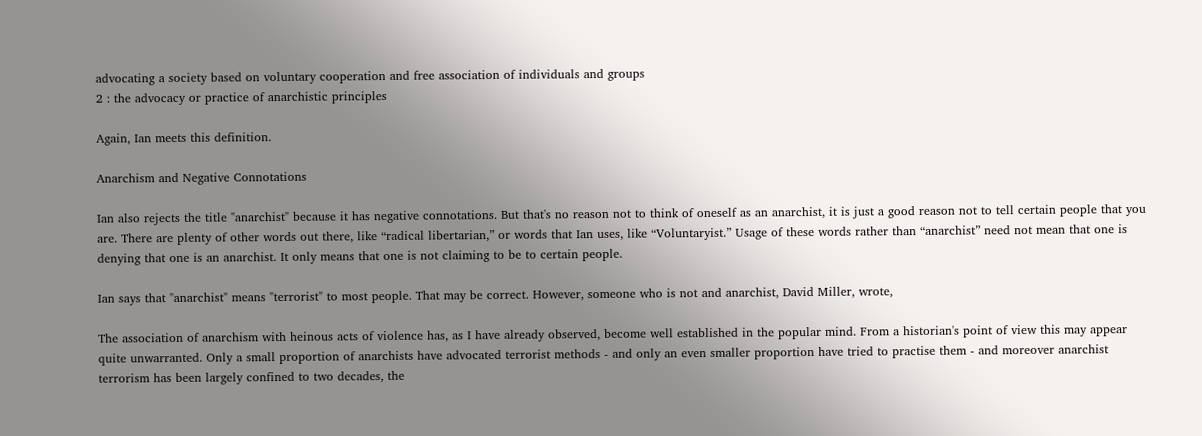advocating a society based on voluntary cooperation and free association of individuals and groups
2 : the advocacy or practice of anarchistic principles

Again, Ian meets this definition.

Anarchism and Negative Connotations

Ian also rejects the title "anarchist" because it has negative connotations. But that's no reason not to think of oneself as an anarchist, it is just a good reason not to tell certain people that you are. There are plenty of other words out there, like “radical libertarian,” or words that Ian uses, like “Voluntaryist.” Usage of these words rather than “anarchist” need not mean that one is denying that one is an anarchist. It only means that one is not claiming to be to certain people.

Ian says that "anarchist" means "terrorist" to most people. That may be correct. However, someone who is not and anarchist, David Miller, wrote,

The association of anarchism with heinous acts of violence has, as I have already observed, become well established in the popular mind. From a historian's point of view this may appear quite unwarranted. Only a small proportion of anarchists have advocated terrorist methods - and only an even smaller proportion have tried to practise them - and moreover anarchist terrorism has been largely confined to two decades, the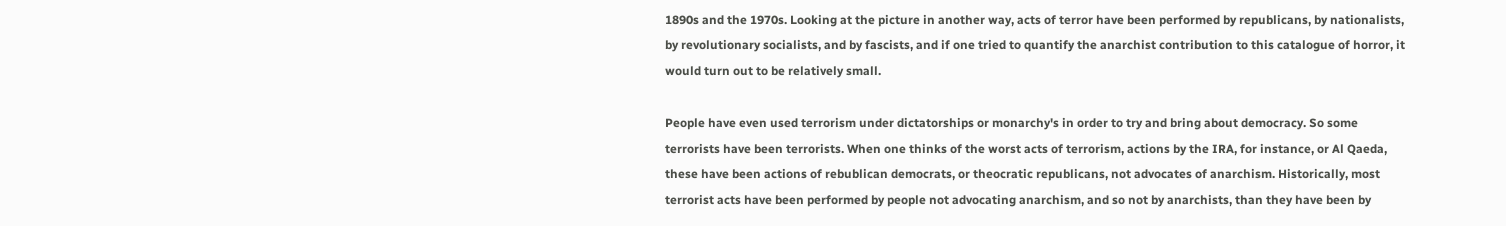1890s and the 1970s. Looking at the picture in another way, acts of terror have been performed by republicans, by nationalists, by revolutionary socialists, and by fascists, and if one tried to quantify the anarchist contribution to this catalogue of horror, it would turn out to be relatively small.

People have even used terrorism under dictatorships or monarchy's in order to try and bring about democracy. So some terrorists have been terrorists. When one thinks of the worst acts of terrorism, actions by the IRA, for instance, or Al Qaeda, these have been actions of rebublican democrats, or theocratic republicans, not advocates of anarchism. Historically, most terrorist acts have been performed by people not advocating anarchism, and so not by anarchists, than they have been by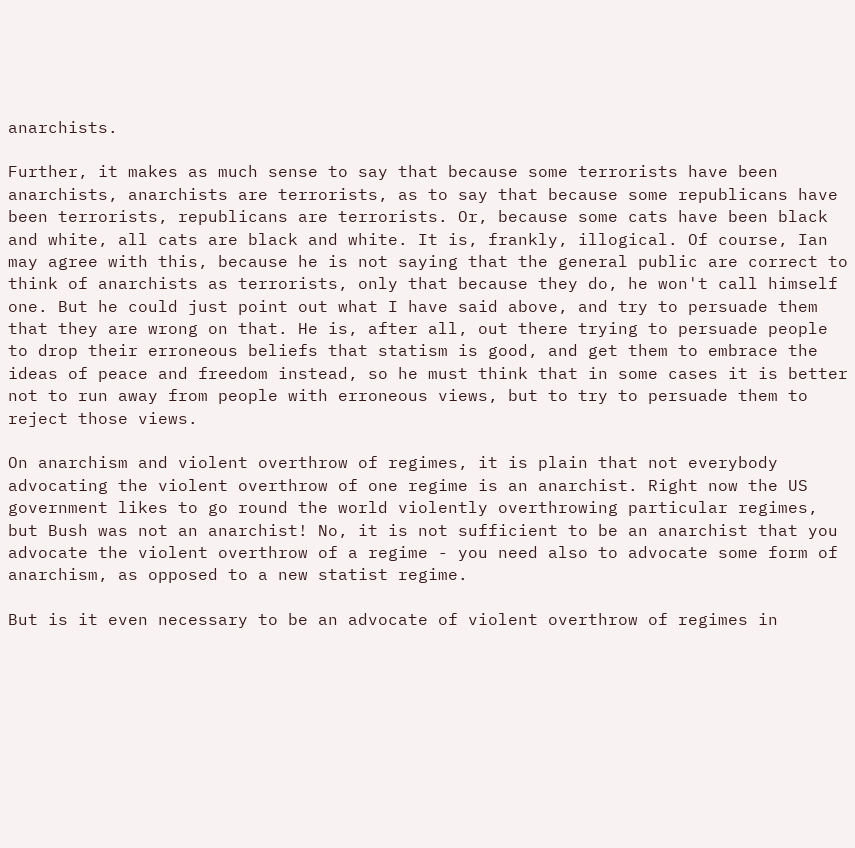anarchists.

Further, it makes as much sense to say that because some terrorists have been anarchists, anarchists are terrorists, as to say that because some republicans have been terrorists, republicans are terrorists. Or, because some cats have been black and white, all cats are black and white. It is, frankly, illogical. Of course, Ian may agree with this, because he is not saying that the general public are correct to think of anarchists as terrorists, only that because they do, he won't call himself one. But he could just point out what I have said above, and try to persuade them that they are wrong on that. He is, after all, out there trying to persuade people to drop their erroneous beliefs that statism is good, and get them to embrace the ideas of peace and freedom instead, so he must think that in some cases it is better not to run away from people with erroneous views, but to try to persuade them to reject those views.

On anarchism and violent overthrow of regimes, it is plain that not everybody advocating the violent overthrow of one regime is an anarchist. Right now the US government likes to go round the world violently overthrowing particular regimes, but Bush was not an anarchist! No, it is not sufficient to be an anarchist that you advocate the violent overthrow of a regime - you need also to advocate some form of anarchism, as opposed to a new statist regime.

But is it even necessary to be an advocate of violent overthrow of regimes in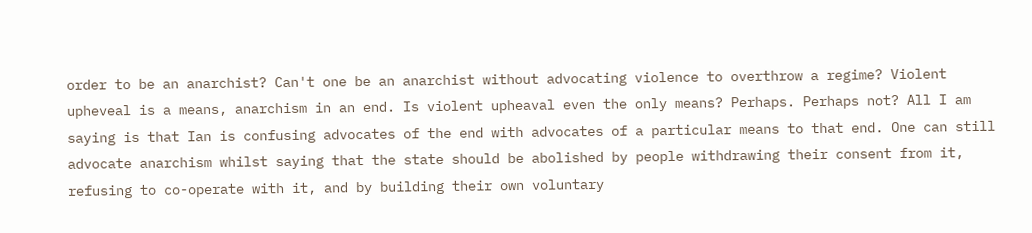order to be an anarchist? Can't one be an anarchist without advocating violence to overthrow a regime? Violent upheveal is a means, anarchism in an end. Is violent upheaval even the only means? Perhaps. Perhaps not? All I am saying is that Ian is confusing advocates of the end with advocates of a particular means to that end. One can still advocate anarchism whilst saying that the state should be abolished by people withdrawing their consent from it, refusing to co-operate with it, and by building their own voluntary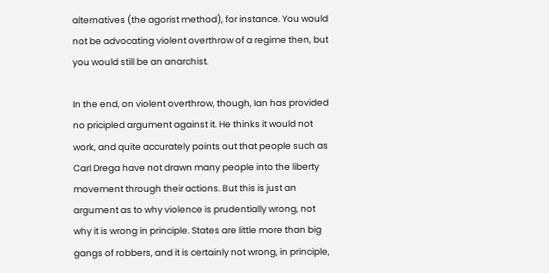alternatives (the agorist method), for instance. You would not be advocating violent overthrow of a regime then, but you would still be an anarchist.

In the end, on violent overthrow, though, Ian has provided no pricipled argument against it. He thinks it would not work, and quite accurately points out that people such as Carl Drega have not drawn many people into the liberty movement through their actions. But this is just an argument as to why violence is prudentially wrong, not why it is wrong in principle. States are little more than big gangs of robbers, and it is certainly not wrong, in principle,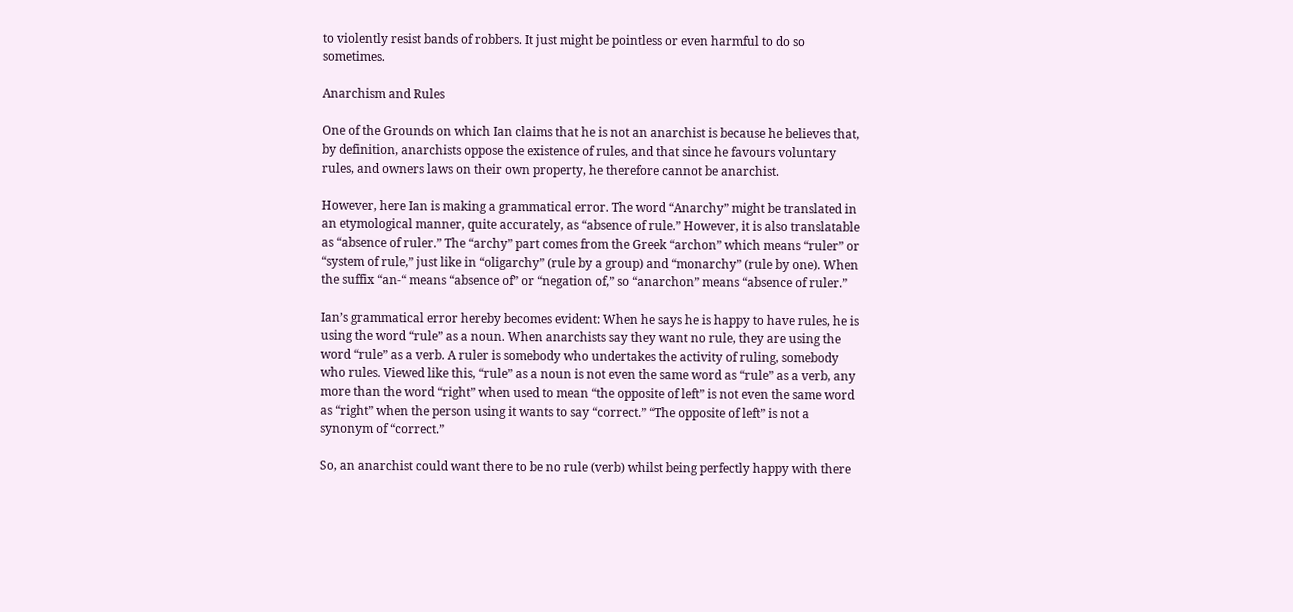to violently resist bands of robbers. It just might be pointless or even harmful to do so sometimes.

Anarchism and Rules

One of the Grounds on which Ian claims that he is not an anarchist is because he believes that, by definition, anarchists oppose the existence of rules, and that since he favours voluntary rules, and owners laws on their own property, he therefore cannot be anarchist.

However, here Ian is making a grammatical error. The word “Anarchy” might be translated in an etymological manner, quite accurately, as “absence of rule.” However, it is also translatable as “absence of ruler.” The “archy” part comes from the Greek “archon” which means “ruler” or “system of rule,” just like in “oligarchy” (rule by a group) and “monarchy” (rule by one). When the suffix “an-“ means “absence of” or “negation of,” so “anarchon” means “absence of ruler.”

Ian’s grammatical error hereby becomes evident: When he says he is happy to have rules, he is using the word “rule” as a noun. When anarchists say they want no rule, they are using the word “rule” as a verb. A ruler is somebody who undertakes the activity of ruling, somebody who rules. Viewed like this, “rule” as a noun is not even the same word as “rule” as a verb, any more than the word “right” when used to mean “the opposite of left” is not even the same word as “right” when the person using it wants to say “correct.” “The opposite of left” is not a synonym of “correct.”

So, an anarchist could want there to be no rule (verb) whilst being perfectly happy with there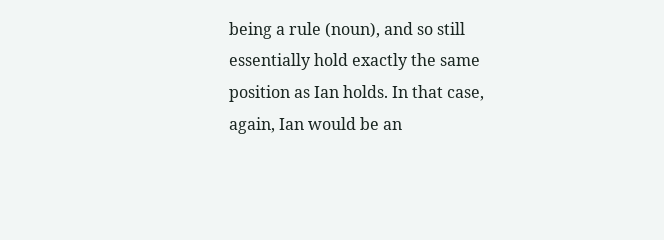being a rule (noun), and so still essentially hold exactly the same position as Ian holds. In that case, again, Ian would be an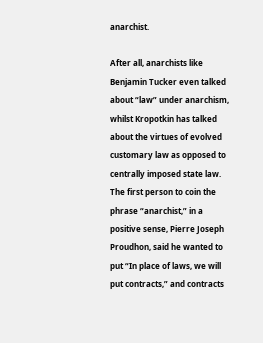anarchist.

After all, anarchists like Benjamin Tucker even talked about “law” under anarchism, whilst Kropotkin has talked about the virtues of evolved customary law as opposed to centrally imposed state law. The first person to coin the phrase “anarchist,” in a positive sense, Pierre Joseph Proudhon, said he wanted to put “In place of laws, we will put contracts,” and contracts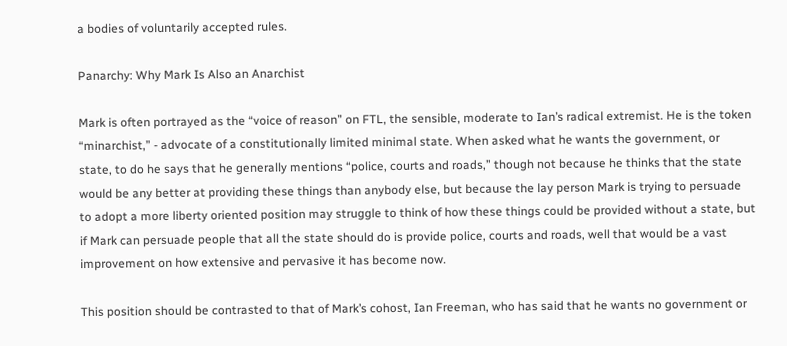a bodies of voluntarily accepted rules.

Panarchy: Why Mark Is Also an Anarchist

Mark is often portrayed as the “voice of reason” on FTL, the sensible, moderate to Ian’s radical extremist. He is the token “minarchist,” - advocate of a constitutionally limited minimal state. When asked what he wants the government, or state, to do he says that he generally mentions “police, courts and roads,” though not because he thinks that the state would be any better at providing these things than anybody else, but because the lay person Mark is trying to persuade to adopt a more liberty oriented position may struggle to think of how these things could be provided without a state, but if Mark can persuade people that all the state should do is provide police, courts and roads, well that would be a vast improvement on how extensive and pervasive it has become now.

This position should be contrasted to that of Mark’s cohost, Ian Freeman, who has said that he wants no government or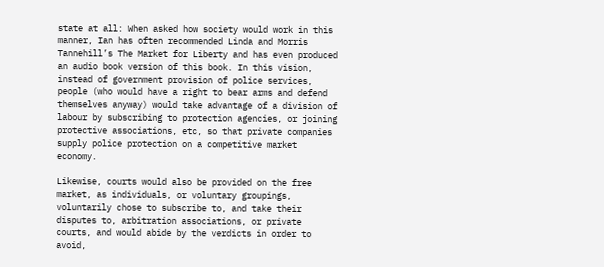state at all: When asked how society would work in this manner, Ian has often recommended Linda and Morris Tannehill’s The Market for Liberty and has even produced an audio book version of this book. In this vision, instead of government provision of police services, people (who would have a right to bear arms and defend themselves anyway) would take advantage of a division of labour by subscribing to protection agencies, or joining protective associations, etc, so that private companies supply police protection on a competitive market economy.

Likewise, courts would also be provided on the free market, as individuals, or voluntary groupings, voluntarily chose to subscribe to, and take their disputes to, arbitration associations, or private courts, and would abide by the verdicts in order to avoid,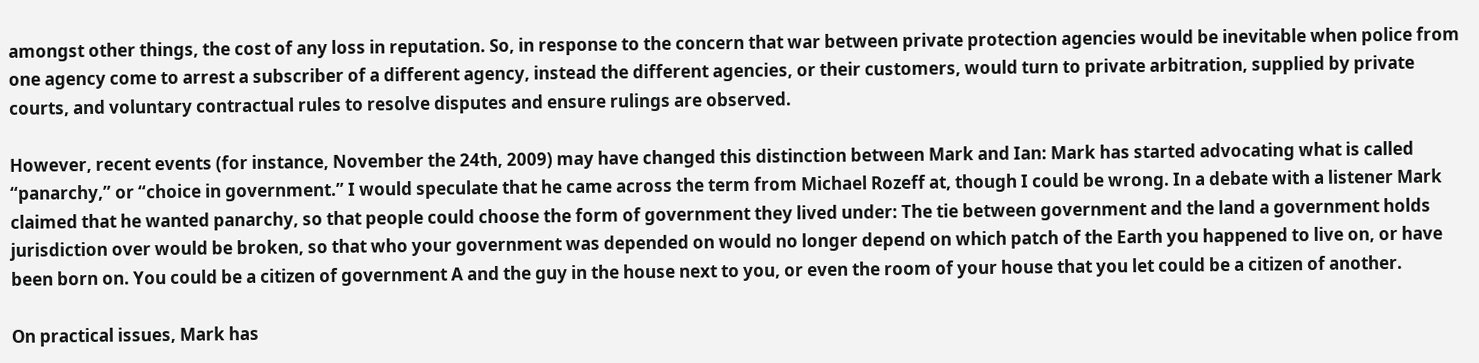amongst other things, the cost of any loss in reputation. So, in response to the concern that war between private protection agencies would be inevitable when police from one agency come to arrest a subscriber of a different agency, instead the different agencies, or their customers, would turn to private arbitration, supplied by private courts, and voluntary contractual rules to resolve disputes and ensure rulings are observed.

However, recent events (for instance, November the 24th, 2009) may have changed this distinction between Mark and Ian: Mark has started advocating what is called “panarchy,” or “choice in government.” I would speculate that he came across the term from Michael Rozeff at, though I could be wrong. In a debate with a listener Mark claimed that he wanted panarchy, so that people could choose the form of government they lived under: The tie between government and the land a government holds jurisdiction over would be broken, so that who your government was depended on would no longer depend on which patch of the Earth you happened to live on, or have been born on. You could be a citizen of government A and the guy in the house next to you, or even the room of your house that you let could be a citizen of another.

On practical issues, Mark has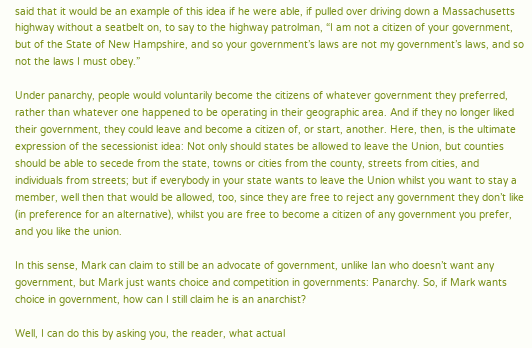said that it would be an example of this idea if he were able, if pulled over driving down a Massachusetts highway without a seatbelt on, to say to the highway patrolman, “I am not a citizen of your government, but of the State of New Hampshire, and so your government’s laws are not my government’s laws, and so not the laws I must obey.”

Under panarchy, people would voluntarily become the citizens of whatever government they preferred, rather than whatever one happened to be operating in their geographic area. And if they no longer liked their government, they could leave and become a citizen of, or start, another. Here, then, is the ultimate expression of the secessionist idea: Not only should states be allowed to leave the Union, but counties should be able to secede from the state, towns or cities from the county, streets from cities, and individuals from streets; but if everybody in your state wants to leave the Union whilst you want to stay a member, well then that would be allowed, too, since they are free to reject any government they don’t like (in preference for an alternative), whilst you are free to become a citizen of any government you prefer, and you like the union.

In this sense, Mark can claim to still be an advocate of government, unlike Ian who doesn’t want any government, but Mark just wants choice and competition in governments: Panarchy. So, if Mark wants choice in government, how can I still claim he is an anarchist?

Well, I can do this by asking you, the reader, what actual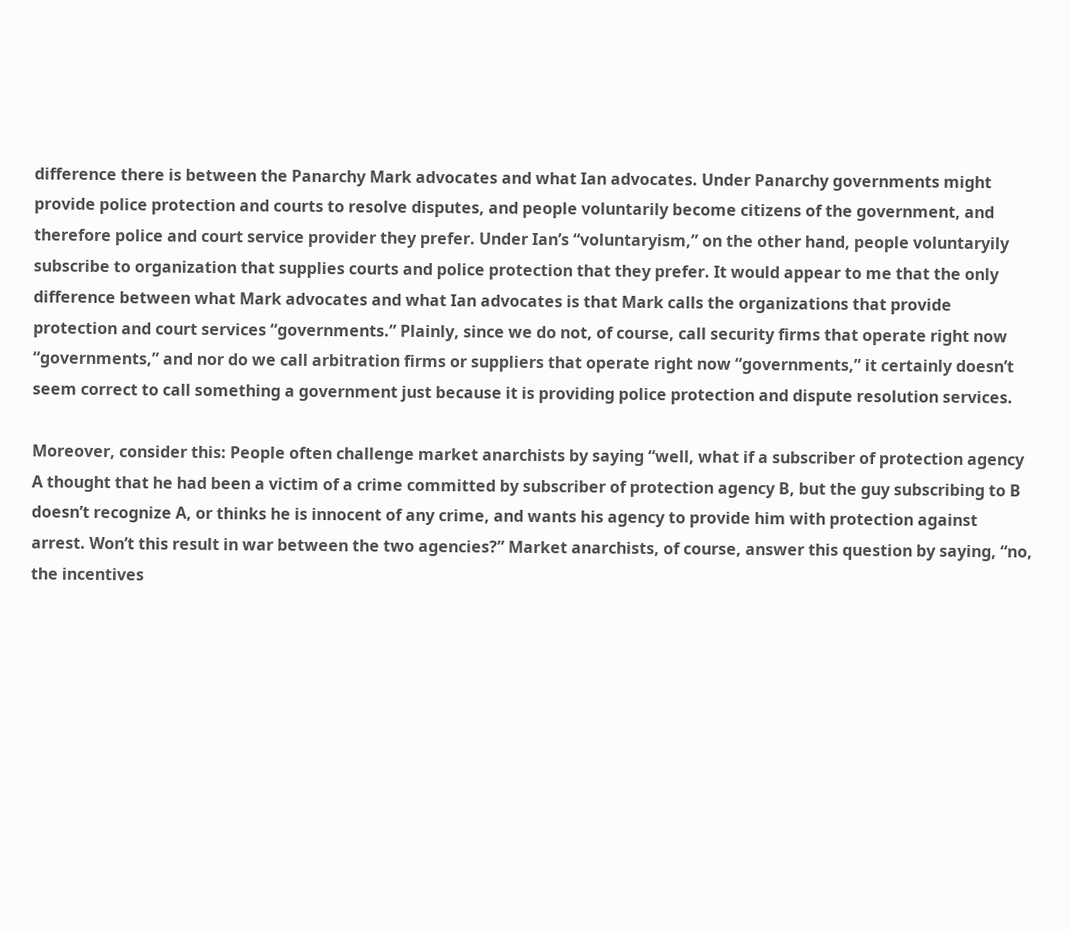difference there is between the Panarchy Mark advocates and what Ian advocates. Under Panarchy governments might provide police protection and courts to resolve disputes, and people voluntarily become citizens of the government, and therefore police and court service provider they prefer. Under Ian’s “voluntaryism,” on the other hand, people voluntaryily subscribe to organization that supplies courts and police protection that they prefer. It would appear to me that the only difference between what Mark advocates and what Ian advocates is that Mark calls the organizations that provide protection and court services “governments.” Plainly, since we do not, of course, call security firms that operate right now “governments,” and nor do we call arbitration firms or suppliers that operate right now “governments,” it certainly doesn’t seem correct to call something a government just because it is providing police protection and dispute resolution services.

Moreover, consider this: People often challenge market anarchists by saying “well, what if a subscriber of protection agency A thought that he had been a victim of a crime committed by subscriber of protection agency B, but the guy subscribing to B doesn’t recognize A, or thinks he is innocent of any crime, and wants his agency to provide him with protection against arrest. Won’t this result in war between the two agencies?” Market anarchists, of course, answer this question by saying, “no, the incentives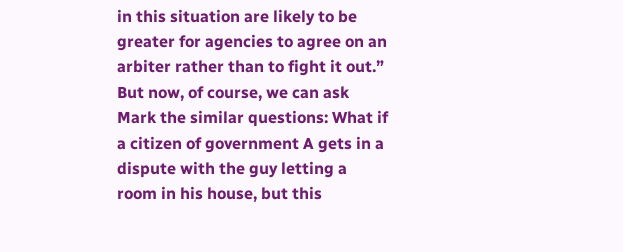in this situation are likely to be greater for agencies to agree on an arbiter rather than to fight it out.” But now, of course, we can ask Mark the similar questions: What if a citizen of government A gets in a dispute with the guy letting a room in his house, but this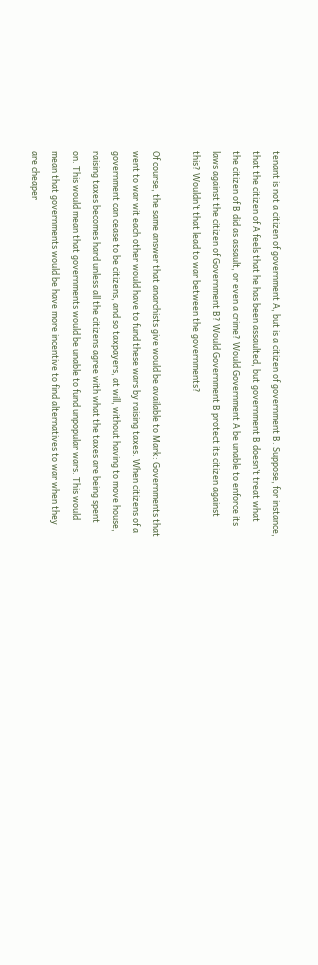tenant is not a citizen of government A, but is a citizen of government B. Suppose, for instance, that the citizen of A feels that he has been assaulted, but government B doesn’t treat what the citizen of B did as assault, or even a crime? Would Government A be unable to enforce its laws against the citizen of Government B? Would Government B protect its citizen against this? Wouldn’t that lead to war between the governments?

Of course, the same answer that anarchists give would be available to Mark: Governments that went to war wit each other would have to fund these wars by raising taxes. When citizens of a government can cease to be citizens, and so taxpayers, at will, without having to move house, raising taxes becomes hard unless all the citizens agree with what the taxes are being spent on. This would mean that governments would be unable to fund unpopular wars. This would mean that governments would be have more incentive to find alternatives to war when they are cheaper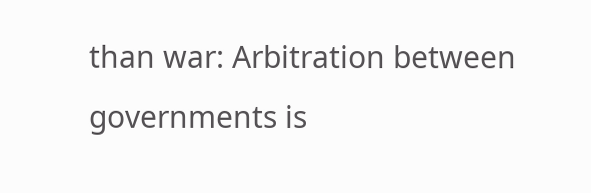than war: Arbitration between governments is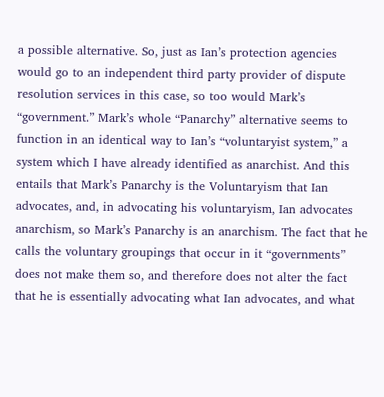a possible alternative. So, just as Ian’s protection agencies would go to an independent third party provider of dispute resolution services in this case, so too would Mark’s “government.” Mark’s whole “Panarchy” alternative seems to function in an identical way to Ian’s “voluntaryist system,” a system which I have already identified as anarchist. And this entails that Mark’s Panarchy is the Voluntaryism that Ian advocates, and, in advocating his voluntaryism, Ian advocates anarchism, so Mark’s Panarchy is an anarchism. The fact that he calls the voluntary groupings that occur in it “governments” does not make them so, and therefore does not alter the fact that he is essentially advocating what Ian advocates, and what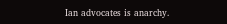Ian advocates is anarchy.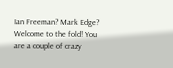Ian Freeman? Mark Edge? Welcome to the fold! You are a couple of crazy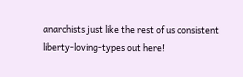anarchists just like the rest of us consistent liberty-loving-types out here!